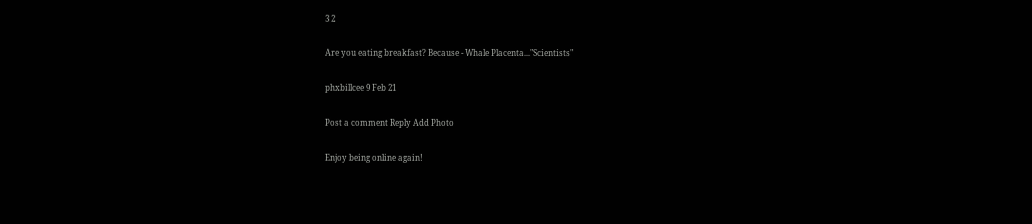3 2

Are you eating breakfast? Because - Whale Placenta..."Scientists"

phxbillcee 9 Feb 21

Post a comment Reply Add Photo

Enjoy being online again!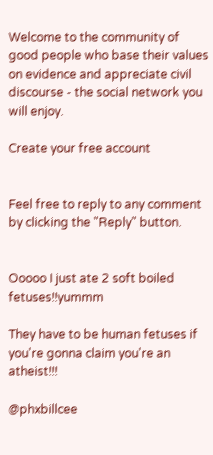Welcome to the community of good people who base their values on evidence and appreciate civil discourse - the social network you will enjoy.

Create your free account


Feel free to reply to any comment by clicking the "Reply" button.


Ooooo I just ate 2 soft boiled fetuses!!yummm

They have to be human fetuses if you're gonna claim you're an atheist!!!

@phxbillcee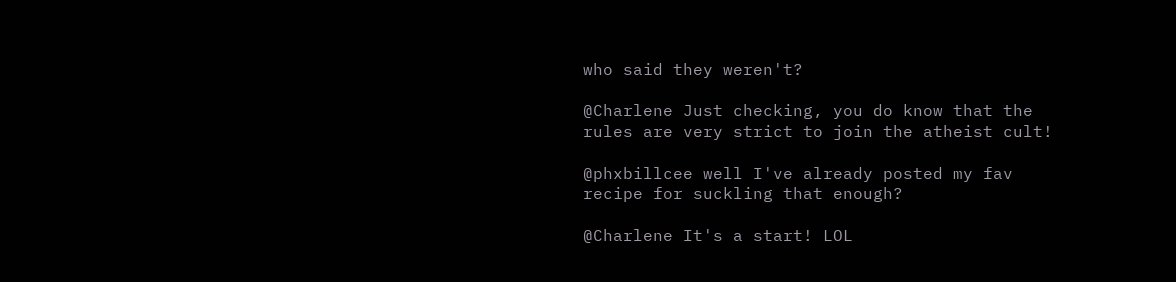who said they weren't?

@Charlene Just checking, you do know that the rules are very strict to join the atheist cult!

@phxbillcee well I've already posted my fav recipe for suckling that enough?

@Charlene It's a start! LOL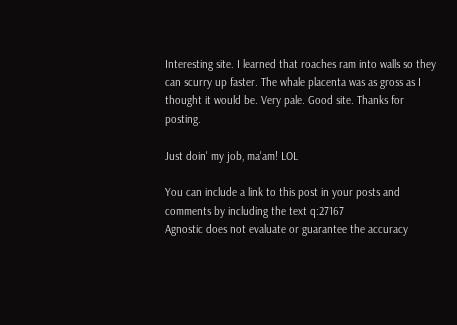Interesting site. I learned that roaches ram into walls so they can scurry up faster. The whale placenta was as gross as I thought it would be. Very pale. Good site. Thanks for posting.

Just doin' my job, ma'am! LOL

You can include a link to this post in your posts and comments by including the text q:27167
Agnostic does not evaluate or guarantee the accuracy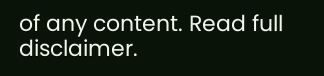of any content. Read full disclaimer.